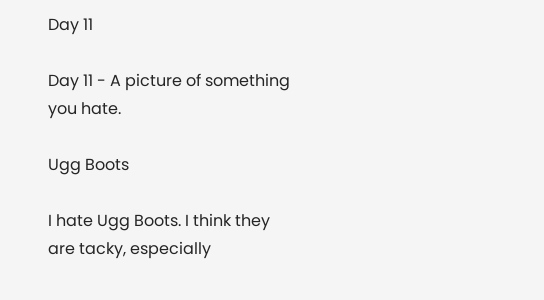Day 11

Day 11 - A picture of something you hate.

Ugg Boots

I hate Ugg Boots. I think they are tacky, especially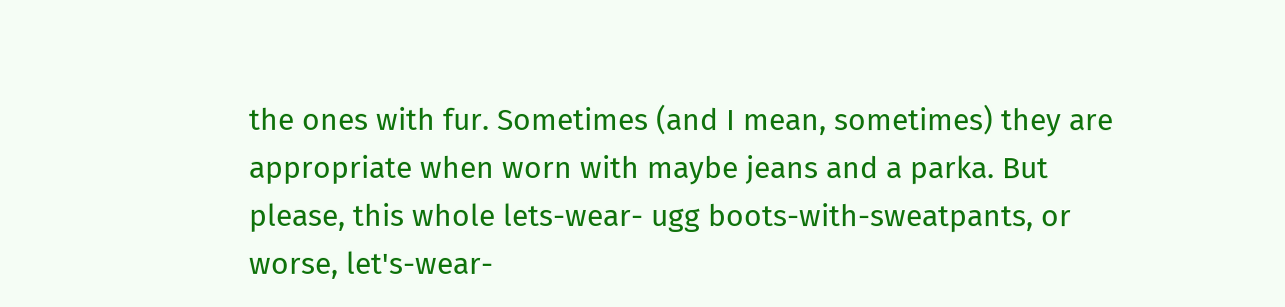the ones with fur. Sometimes (and I mean, sometimes) they are appropriate when worn with maybe jeans and a parka. But please, this whole lets-wear- ugg boots-with-sweatpants, or worse, let's-wear-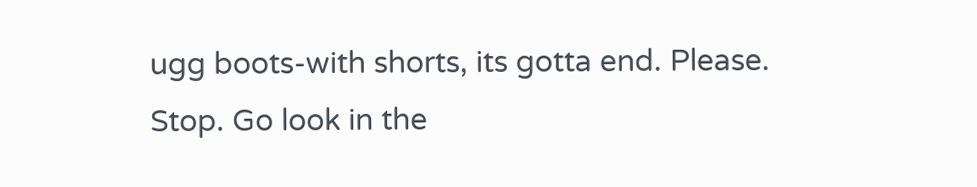ugg boots-with shorts, its gotta end. Please. Stop. Go look in the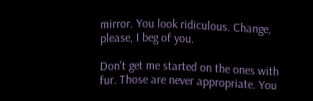mirror. You look ridiculous. Change, please, I beg of you.

Don't get me started on the ones with fur. Those are never appropriate. You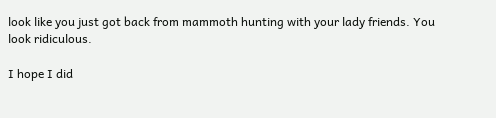look like you just got back from mammoth hunting with your lady friends. You look ridiculous.

I hope I did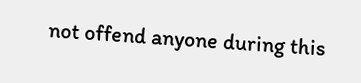not offend anyone during this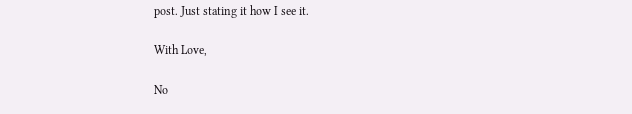post. Just stating it how I see it.

With Love,

No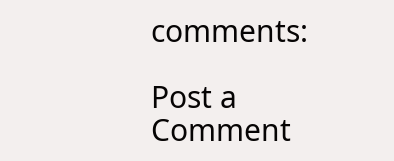comments:

Post a Comment